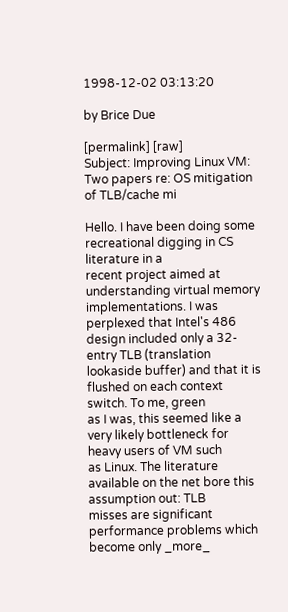1998-12-02 03:13:20

by Brice Due

[permalink] [raw]
Subject: Improving Linux VM: Two papers re: OS mitigation of TLB/cache mi

Hello. I have been doing some recreational digging in CS literature in a
recent project aimed at understanding virtual memory implementations. I was
perplexed that Intel's 486 design included only a 32-entry TLB (translation
lookaside buffer) and that it is flushed on each context switch. To me, green
as I was, this seemed like a very likely bottleneck for heavy users of VM such
as Linux. The literature available on the net bore this assumption out: TLB
misses are significant performance problems which become only _more_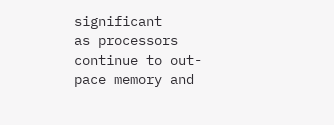significant
as processors continue to out-pace memory and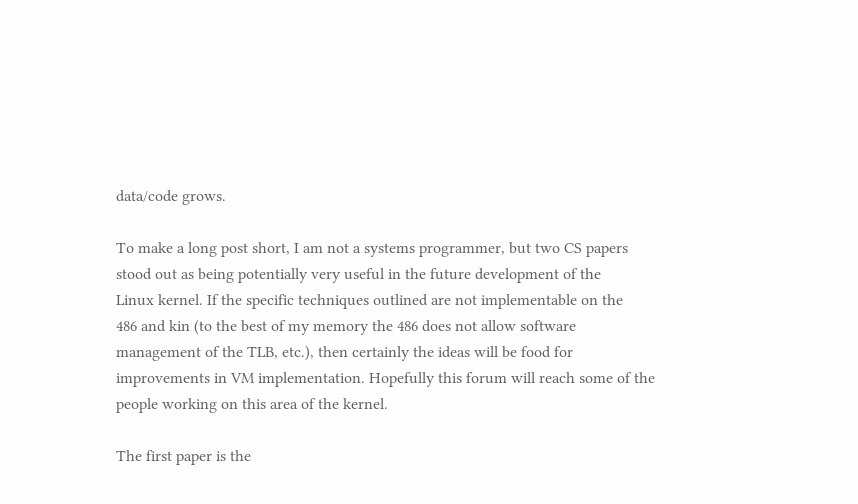data/code grows.

To make a long post short, I am not a systems programmer, but two CS papers
stood out as being potentially very useful in the future development of the
Linux kernel. If the specific techniques outlined are not implementable on the
486 and kin (to the best of my memory the 486 does not allow software
management of the TLB, etc.), then certainly the ideas will be food for
improvements in VM implementation. Hopefully this forum will reach some of the
people working on this area of the kernel.

The first paper is the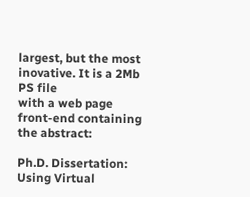largest, but the most inovative. It is a 2Mb PS file
with a web page front-end containing the abstract:

Ph.D. Dissertation: Using Virtual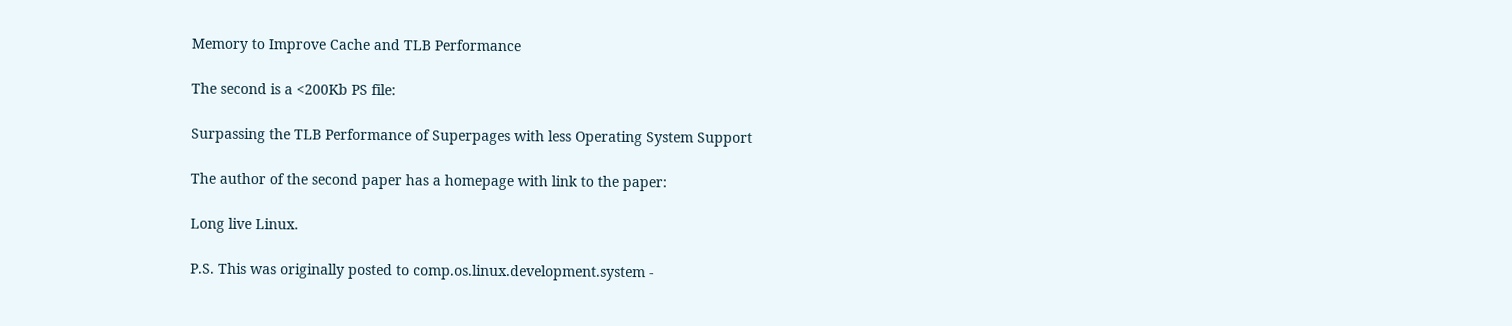Memory to Improve Cache and TLB Performance

The second is a <200Kb PS file:

Surpassing the TLB Performance of Superpages with less Operating System Support

The author of the second paper has a homepage with link to the paper:

Long live Linux.

P.S. This was originally posted to comp.os.linux.development.system -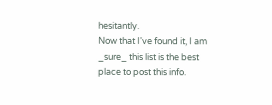hesitantly.
Now that I've found it, I am _sure_ this list is the best place to post this info.